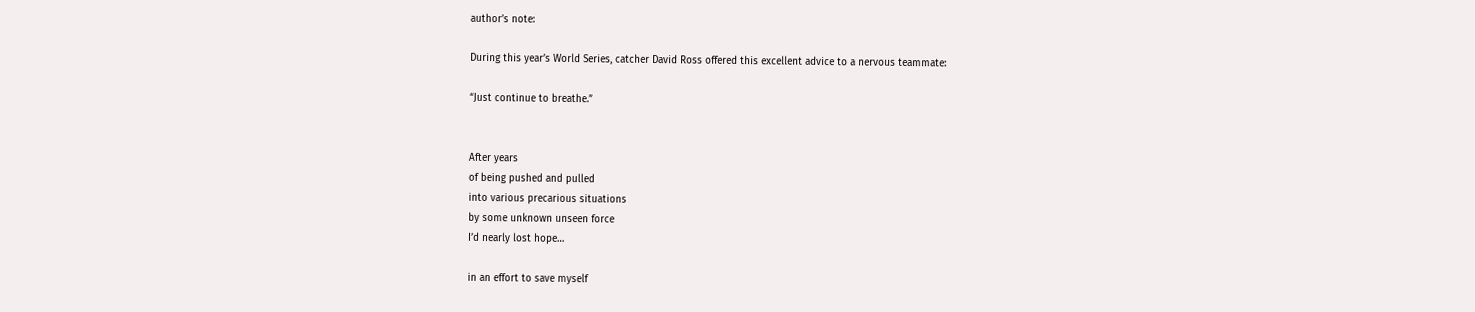author’s note:

During this year’s World Series, catcher David Ross offered this excellent advice to a nervous teammate:

“Just continue to breathe.”


After years
of being pushed and pulled
into various precarious situations
by some unknown unseen force
I’d nearly lost hope…

in an effort to save myself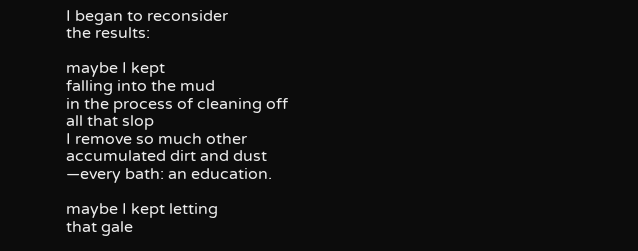I began to reconsider
the results:

maybe I kept
falling into the mud
in the process of cleaning off
all that slop
I remove so much other
accumulated dirt and dust
—every bath: an education.

maybe I kept letting
that gale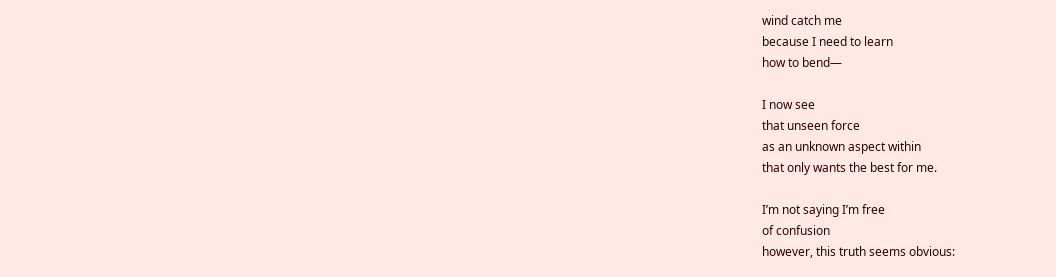wind catch me
because I need to learn
how to bend—

I now see
that unseen force
as an unknown aspect within
that only wants the best for me.

I’m not saying I’m free
of confusion
however, this truth seems obvious: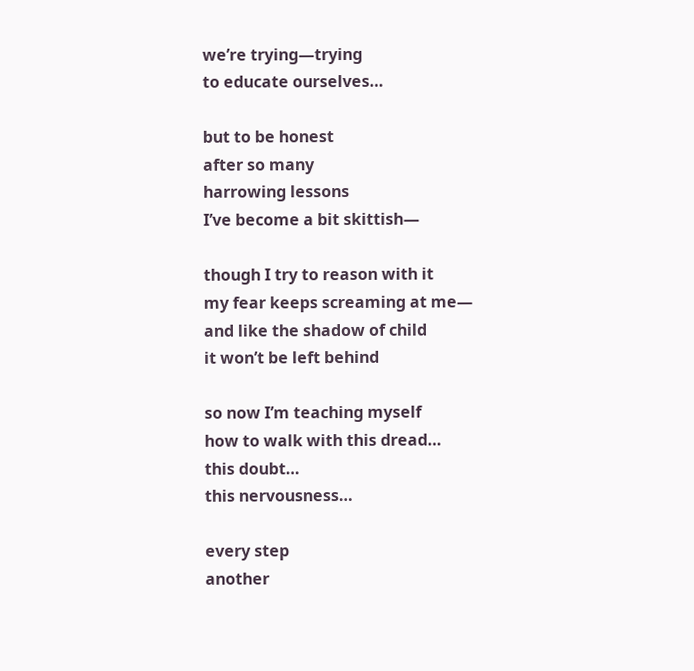we’re trying—trying
to educate ourselves…

but to be honest
after so many
harrowing lessons
I’ve become a bit skittish—

though I try to reason with it
my fear keeps screaming at me—
and like the shadow of child
it won’t be left behind

so now I’m teaching myself
how to walk with this dread…
this doubt…
this nervousness…

every step
another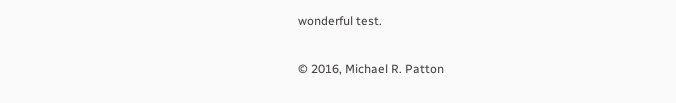wonderful test.

© 2016, Michael R. Patton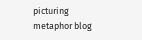picturing metaphor blog